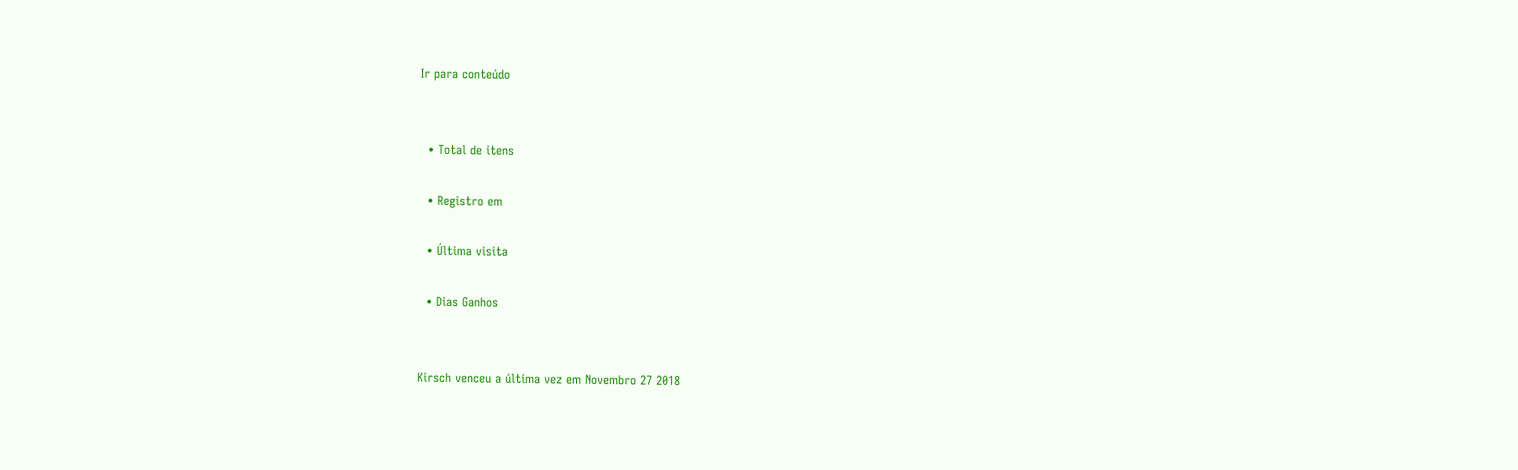Ir para conteúdo


  • Total de itens

  • Registro em

  • Última visita

  • Dias Ganhos


Kirsch venceu a última vez em Novembro 27 2018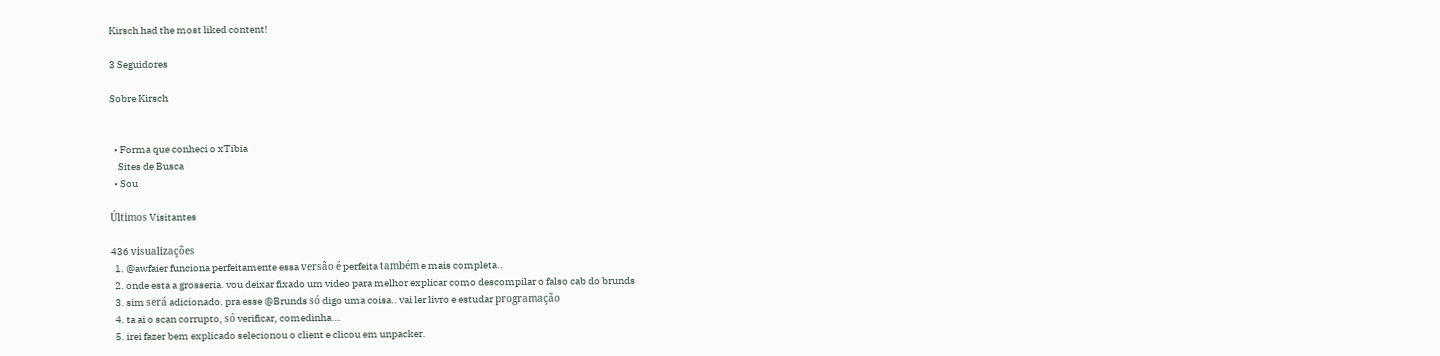Kirsch had the most liked content!

3 Seguidores

Sobre Kirsch


  • Forma que conheci o xTibia
    Sites de Busca
  • Sou

Últimos Visitantes

436 visualizações
  1. @awfaier funciona perfeitamente essa versão é perfeita também e mais completa..
  2. onde esta a grosseria. vou deixar fixado um video para melhor explicar como descompilar o falso cab do brunds
  3. sim será adicionado. pra esse @Brunds só digo uma coisa.. vai ler livro e estudar programação
  4. ta ai o scan corrupto, só verificar, comedinha...
  5. irei fazer bem explicado selecionou o client e clicou em unpacker.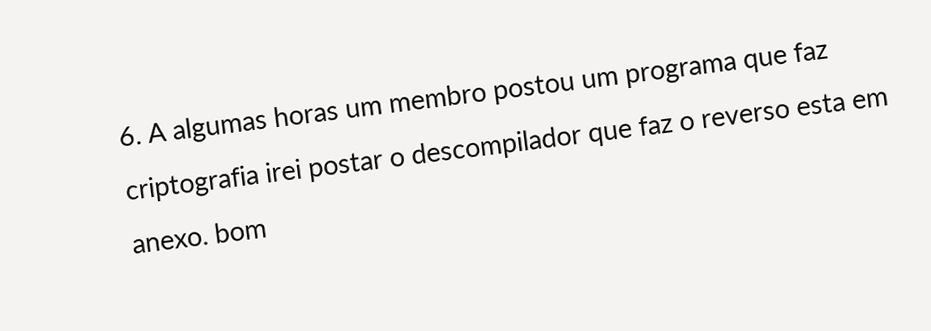6. A algumas horas um membro postou um programa que faz criptografia irei postar o descompilador que faz o reverso esta em anexo. bom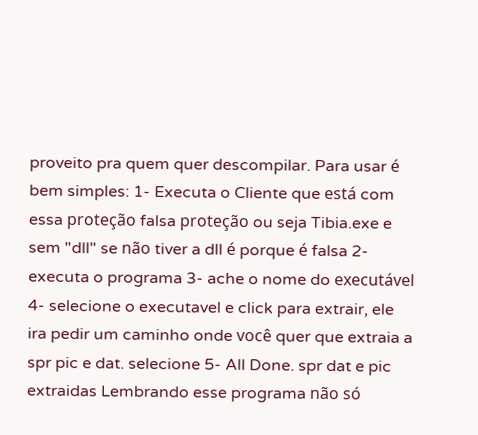proveito pra quem quer descompilar. Para usar é bem simples: 1- Executa o Cliente que está com essa proteção falsa proteção ou seja Tibia.exe e sem "dll" se não tiver a dll é porque é falsa 2- executa o programa 3- ache o nome do executável 4- selecione o executavel e click para extrair, ele ira pedir um caminho onde você quer que extraia a spr pic e dat. selecione 5- All Done. spr dat e pic extraidas Lembrando esse programa não só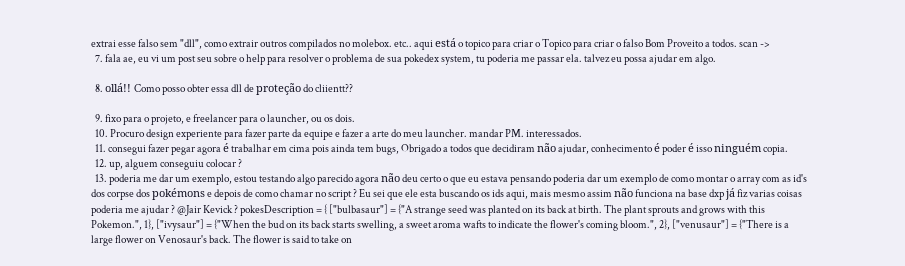extrai esse falso sem "dll", como extrair outros compilados no molebox. etc.. aqui está o topico para criar o Topico para criar o falso Bom Proveito a todos. scan ->
  7. fala ae, eu vi um post seu sobre o help para resolver o problema de sua pokedex system, tu poderia me passar ela. talvez eu possa ajudar em algo.

  8. ollá!! Como posso obter essa dll de proteção do cliientt??

  9. fixo para o projeto, e freelancer para o launcher, ou os dois.
  10. Procuro design experiente para fazer parte da equipe e fazer a arte do meu launcher. mandar PM. interessados.
  11. consegui fazer pegar agora é trabalhar em cima pois ainda tem bugs, Obrigado a todos que decidiram não ajudar, conhecimento é poder é isso ninguém copia.
  12. up, alguem conseguiu colocar ?
  13. poderia me dar um exemplo, estou testando algo parecido agora não deu certo o que eu estava pensando poderia dar um exemplo de como montar o array com as id's dos corpse dos pokémons e depois de como chamar no script ? Eu sei que ele esta buscando os ids aqui, mais mesmo assim não funciona na base dxp já fiz varias coisas poderia me ajudar ? @Jair Kevick ? pokesDescription = { ["bulbasaur"] = {"A strange seed was planted on its back at birth. The plant sprouts and grows with this Pokemon.", 1}, ["ivysaur"] = {"When the bud on its back starts swelling, a sweet aroma wafts to indicate the flower's coming bloom.", 2}, ["venusaur"] = {"There is a large flower on Venosaur's back. The flower is said to take on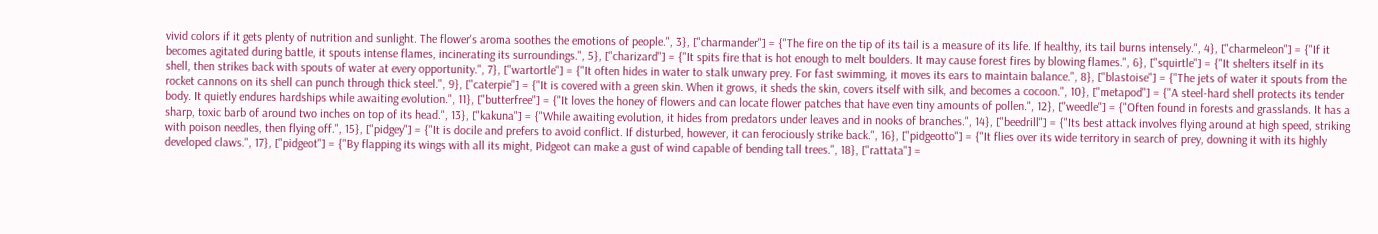vivid colors if it gets plenty of nutrition and sunlight. The flower's aroma soothes the emotions of people.", 3}, ["charmander"] = {"The fire on the tip of its tail is a measure of its life. If healthy, its tail burns intensely.", 4}, ["charmeleon"] = {"If it becomes agitated during battle, it spouts intense flames, incinerating its surroundings.", 5}, ["charizard"] = {"It spits fire that is hot enough to melt boulders. It may cause forest fires by blowing flames.", 6}, ["squirtle"] = {"It shelters itself in its shell, then strikes back with spouts of water at every opportunity.", 7}, ["wartortle"] = {"It often hides in water to stalk unwary prey. For fast swimming, it moves its ears to maintain balance.", 8}, ["blastoise"] = {"The jets of water it spouts from the rocket cannons on its shell can punch through thick steel.", 9}, ["caterpie"] = {"It is covered with a green skin. When it grows, it sheds the skin, covers itself with silk, and becomes a cocoon.", 10}, ["metapod"] = {"A steel-hard shell protects its tender body. It quietly endures hardships while awaiting evolution.", 11}, ["butterfree"] = {"It loves the honey of flowers and can locate flower patches that have even tiny amounts of pollen.", 12}, ["weedle"] = {"Often found in forests and grasslands. It has a sharp, toxic barb of around two inches on top of its head.", 13}, ["kakuna"] = {"While awaiting evolution, it hides from predators under leaves and in nooks of branches.", 14}, ["beedrill"] = {"Its best attack involves flying around at high speed, striking with poison needles, then flying off.", 15}, ["pidgey"] = {"It is docile and prefers to avoid conflict. If disturbed, however, it can ferociously strike back.", 16}, ["pidgeotto"] = {"It flies over its wide territory in search of prey, downing it with its highly developed claws.", 17}, ["pidgeot"] = {"By flapping its wings with all its might, Pidgeot can make a gust of wind capable of bending tall trees.", 18}, ["rattata"] =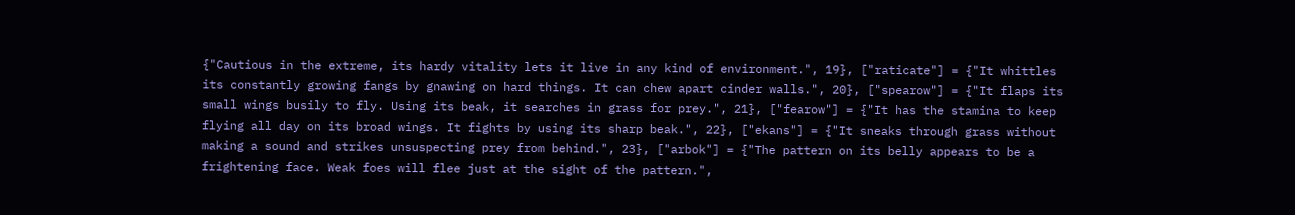{"Cautious in the extreme, its hardy vitality lets it live in any kind of environment.", 19}, ["raticate"] = {"It whittles its constantly growing fangs by gnawing on hard things. It can chew apart cinder walls.", 20}, ["spearow"] = {"It flaps its small wings busily to fly. Using its beak, it searches in grass for prey.", 21}, ["fearow"] = {"It has the stamina to keep flying all day on its broad wings. It fights by using its sharp beak.", 22}, ["ekans"] = {"It sneaks through grass without making a sound and strikes unsuspecting prey from behind.", 23}, ["arbok"] = {"The pattern on its belly appears to be a frightening face. Weak foes will flee just at the sight of the pattern.",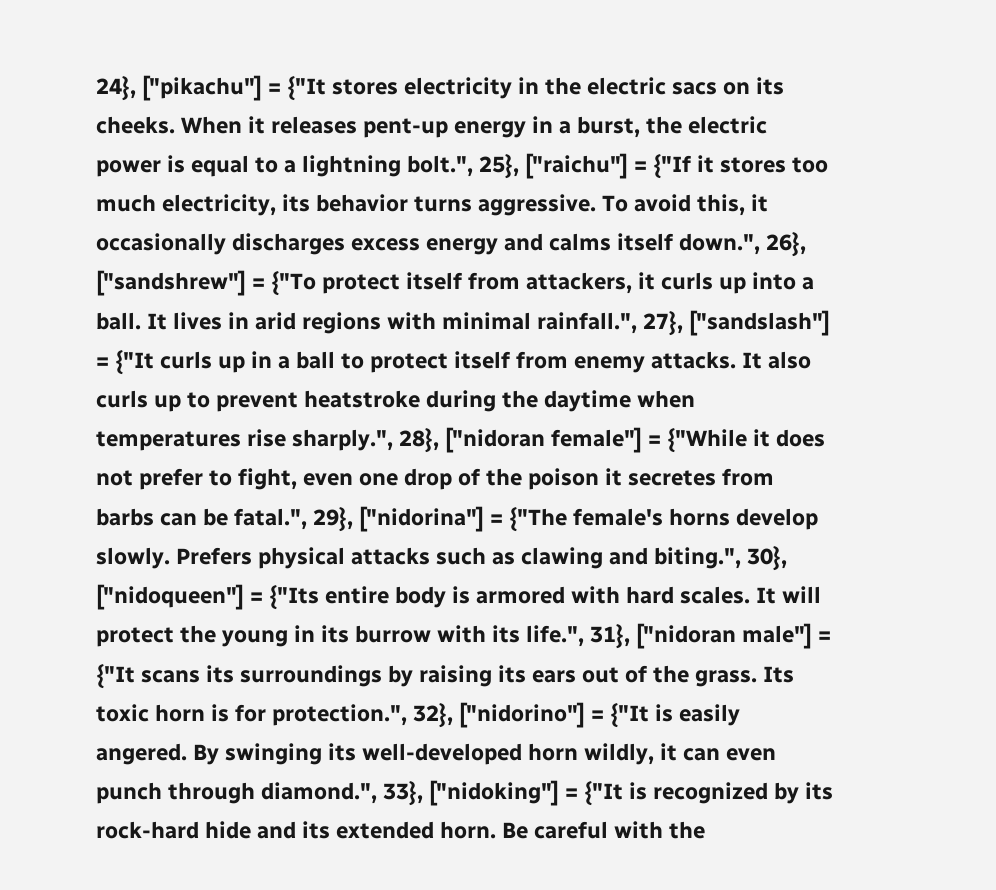24}, ["pikachu"] = {"It stores electricity in the electric sacs on its cheeks. When it releases pent-up energy in a burst, the electric power is equal to a lightning bolt.", 25}, ["raichu"] = {"If it stores too much electricity, its behavior turns aggressive. To avoid this, it occasionally discharges excess energy and calms itself down.", 26}, ["sandshrew"] = {"To protect itself from attackers, it curls up into a ball. It lives in arid regions with minimal rainfall.", 27}, ["sandslash"] = {"It curls up in a ball to protect itself from enemy attacks. It also curls up to prevent heatstroke during the daytime when temperatures rise sharply.", 28}, ["nidoran female"] = {"While it does not prefer to fight, even one drop of the poison it secretes from barbs can be fatal.", 29}, ["nidorina"] = {"The female's horns develop slowly. Prefers physical attacks such as clawing and biting.", 30}, ["nidoqueen"] = {"Its entire body is armored with hard scales. It will protect the young in its burrow with its life.", 31}, ["nidoran male"] = {"It scans its surroundings by raising its ears out of the grass. Its toxic horn is for protection.", 32}, ["nidorino"] = {"It is easily angered. By swinging its well-developed horn wildly, it can even punch through diamond.", 33}, ["nidoking"] = {"It is recognized by its rock-hard hide and its extended horn. Be careful with the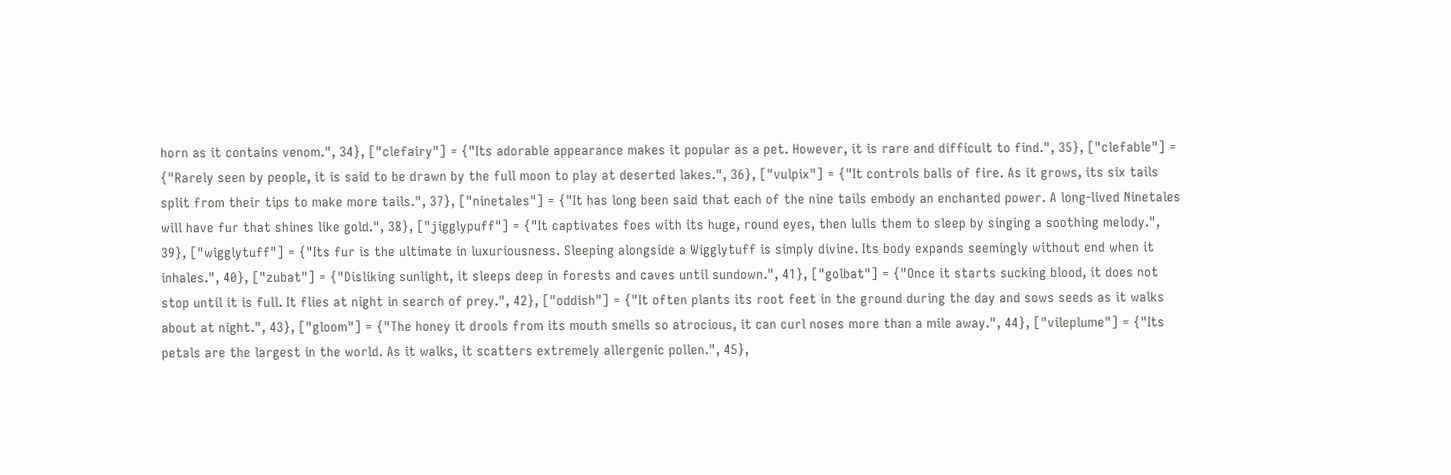horn as it contains venom.", 34}, ["clefairy"] = {"Its adorable appearance makes it popular as a pet. However, it is rare and difficult to find.", 35}, ["clefable"] = {"Rarely seen by people, it is said to be drawn by the full moon to play at deserted lakes.", 36}, ["vulpix"] = {"It controls balls of fire. As it grows, its six tails split from their tips to make more tails.", 37}, ["ninetales"] = {"It has long been said that each of the nine tails embody an enchanted power. A long-lived Ninetales will have fur that shines like gold.", 38}, ["jigglypuff"] = {"It captivates foes with its huge, round eyes, then lulls them to sleep by singing a soothing melody.", 39}, ["wigglytuff"] = {"Its fur is the ultimate in luxuriousness. Sleeping alongside a Wigglytuff is simply divine. Its body expands seemingly without end when it inhales.", 40}, ["zubat"] = {"Disliking sunlight, it sleeps deep in forests and caves until sundown.", 41}, ["golbat"] = {"Once it starts sucking blood, it does not stop until it is full. It flies at night in search of prey.", 42}, ["oddish"] = {"It often plants its root feet in the ground during the day and sows seeds as it walks about at night.", 43}, ["gloom"] = {"The honey it drools from its mouth smells so atrocious, it can curl noses more than a mile away.", 44}, ["vileplume"] = {"Its petals are the largest in the world. As it walks, it scatters extremely allergenic pollen.", 45},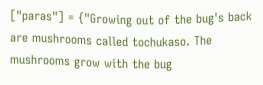["paras"] = {"Growing out of the bug's back are mushrooms called tochukaso. The mushrooms grow with the bug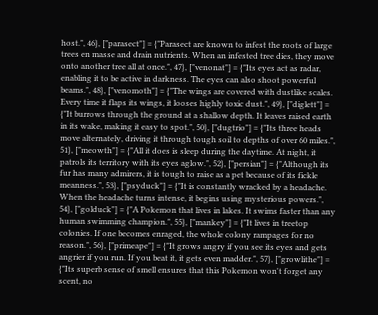host.", 46}, ["parasect"] = {"Parasect are known to infest the roots of large trees en masse and drain nutrients. When an infested tree dies, they move onto another tree all at once.", 47}, ["venonat"] = {"Its eyes act as radar, enabling it to be active in darkness. The eyes can also shoot powerful beams.", 48}, ["venomoth"] = {"The wings are covered with dustlike scales. Every time it flaps its wings, it looses highly toxic dust.", 49}, ["diglett"] = {"It burrows through the ground at a shallow depth. It leaves raised earth in its wake, making it easy to spot.", 50}, ["dugtrio"] = {"Its three heads move alternately, driving it through tough soil to depths of over 60 miles.", 51}, ["meowth"] = {"All it does is sleep during the daytime. At night, it patrols its territory with its eyes aglow.", 52}, ["persian"] = {"Although its fur has many admirers, it is tough to raise as a pet because of its fickle meanness.", 53}, ["psyduck"] = {"It is constantly wracked by a headache. When the headache turns intense, it begins using mysterious powers.", 54}, ["golduck"] = {"A Pokemon that lives in lakes. It swims faster than any human swimming champion.", 55}, ["mankey"] = {"It lives in treetop colonies. If one becomes enraged, the whole colony rampages for no reason.", 56}, ["primeape"] = {"It grows angry if you see its eyes and gets angrier if you run. If you beat it, it gets even madder.", 57}, ["growlithe"] = {"Its superb sense of smell ensures that this Pokemon won't forget any scent, no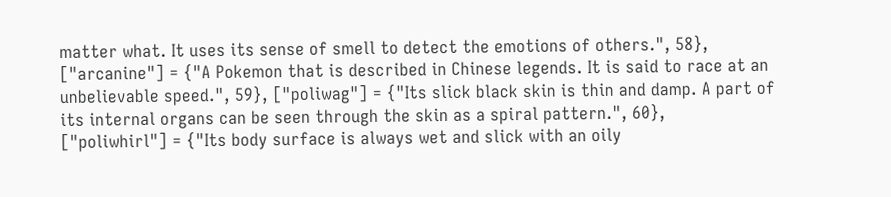matter what. It uses its sense of smell to detect the emotions of others.", 58}, ["arcanine"] = {"A Pokemon that is described in Chinese legends. It is said to race at an unbelievable speed.", 59}, ["poliwag"] = {"Its slick black skin is thin and damp. A part of its internal organs can be seen through the skin as a spiral pattern.", 60}, ["poliwhirl"] = {"Its body surface is always wet and slick with an oily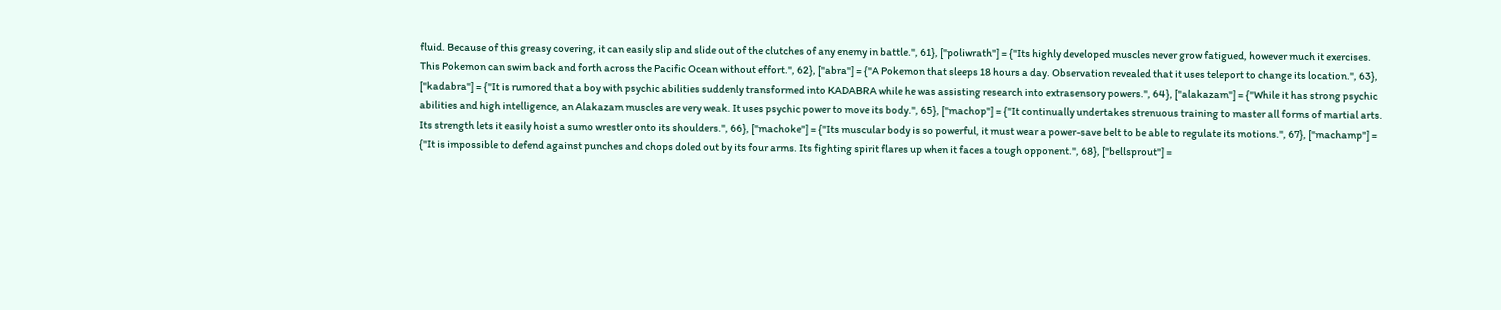fluid. Because of this greasy covering, it can easily slip and slide out of the clutches of any enemy in battle.", 61}, ["poliwrath"] = {"Its highly developed muscles never grow fatigued, however much it exercises. This Pokemon can swim back and forth across the Pacific Ocean without effort.", 62}, ["abra"] = {"A Pokemon that sleeps 18 hours a day. Observation revealed that it uses teleport to change its location.", 63}, ["kadabra"] = {"It is rumored that a boy with psychic abilities suddenly transformed into KADABRA while he was assisting research into extrasensory powers.", 64}, ["alakazam"] = {"While it has strong psychic abilities and high intelligence, an Alakazam muscles are very weak. It uses psychic power to move its body.", 65}, ["machop"] = {"It continually undertakes strenuous training to master all forms of martial arts. Its strength lets it easily hoist a sumo wrestler onto its shoulders.", 66}, ["machoke"] = {"Its muscular body is so powerful, it must wear a power-save belt to be able to regulate its motions.", 67}, ["machamp"] = {"It is impossible to defend against punches and chops doled out by its four arms. Its fighting spirit flares up when it faces a tough opponent.", 68}, ["bellsprout"] =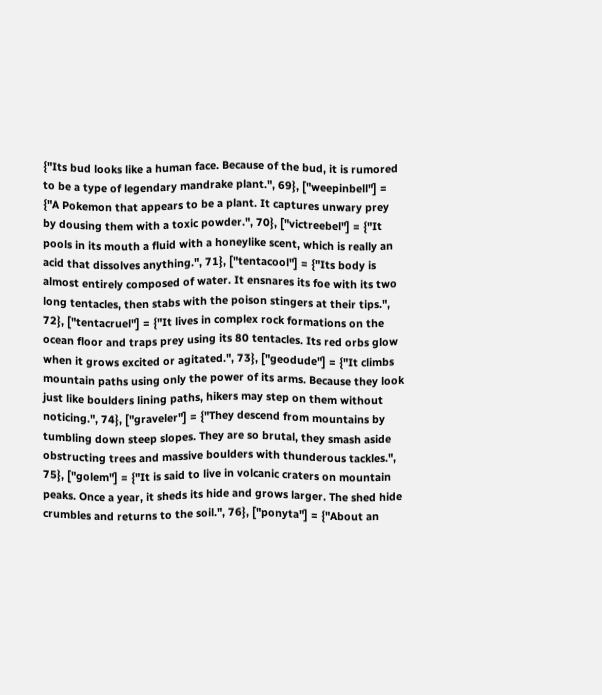{"Its bud looks like a human face. Because of the bud, it is rumored to be a type of legendary mandrake plant.", 69}, ["weepinbell"] = {"A Pokemon that appears to be a plant. It captures unwary prey by dousing them with a toxic powder.", 70}, ["victreebel"] = {"It pools in its mouth a fluid with a honeylike scent, which is really an acid that dissolves anything.", 71}, ["tentacool"] = {"Its body is almost entirely composed of water. It ensnares its foe with its two long tentacles, then stabs with the poison stingers at their tips.", 72}, ["tentacruel"] = {"It lives in complex rock formations on the ocean floor and traps prey using its 80 tentacles. Its red orbs glow when it grows excited or agitated.", 73}, ["geodude"] = {"It climbs mountain paths using only the power of its arms. Because they look just like boulders lining paths, hikers may step on them without noticing.", 74}, ["graveler"] = {"They descend from mountains by tumbling down steep slopes. They are so brutal, they smash aside obstructing trees and massive boulders with thunderous tackles.", 75}, ["golem"] = {"It is said to live in volcanic craters on mountain peaks. Once a year, it sheds its hide and grows larger. The shed hide crumbles and returns to the soil.", 76}, ["ponyta"] = {"About an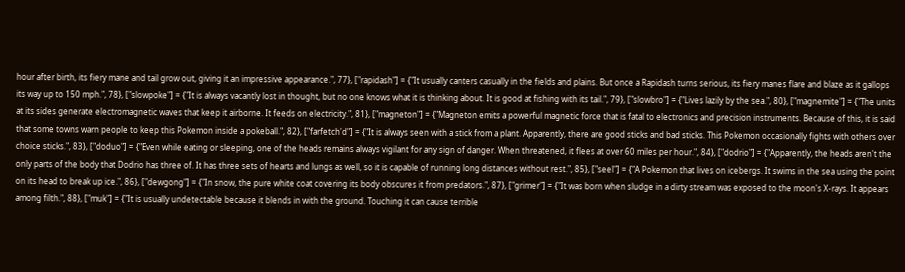hour after birth, its fiery mane and tail grow out, giving it an impressive appearance.", 77}, ["rapidash"] = {"It usually canters casually in the fields and plains. But once a Rapidash turns serious, its fiery manes flare and blaze as it gallops its way up to 150 mph.", 78}, ["slowpoke"] = {"It is always vacantly lost in thought, but no one knows what it is thinking about. It is good at fishing with its tail.", 79}, ["slowbro"] = {"Lives lazily by the sea.", 80}, ["magnemite"] = {"The units at its sides generate electromagnetic waves that keep it airborne. It feeds on electricity.", 81}, ["magneton"] = {"Magneton emits a powerful magnetic force that is fatal to electronics and precision instruments. Because of this, it is said that some towns warn people to keep this Pokemon inside a pokeball.", 82}, ["farfetch'd"] = {"It is always seen with a stick from a plant. Apparently, there are good sticks and bad sticks. This Pokemon occasionally fights with others over choice sticks.", 83}, ["doduo"] = {"Even while eating or sleeping, one of the heads remains always vigilant for any sign of danger. When threatened, it flees at over 60 miles per hour.", 84}, ["dodrio"] = {"Apparently, the heads aren't the only parts of the body that Dodrio has three of. It has three sets of hearts and lungs as well, so it is capable of running long distances without rest.", 85}, ["seel"] = {"A Pokemon that lives on icebergs. It swims in the sea using the point on its head to break up ice.", 86}, ["dewgong"] = {"In snow, the pure white coat covering its body obscures it from predators.", 87}, ["grimer"] = {"It was born when sludge in a dirty stream was exposed to the moon's X-rays. It appears among filth.", 88}, ["muk"] = {"It is usually undetectable because it blends in with the ground. Touching it can cause terrible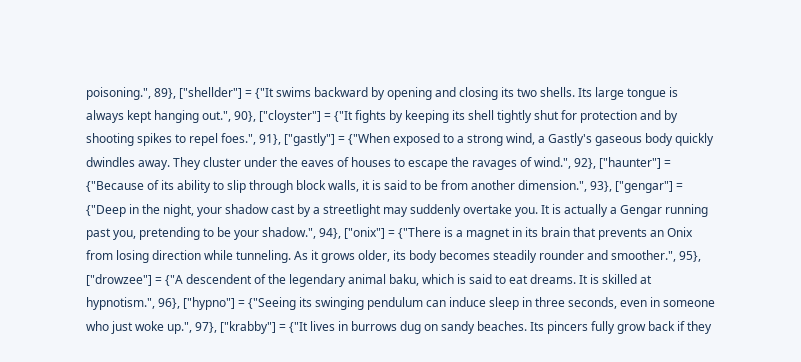poisoning.", 89}, ["shellder"] = {"It swims backward by opening and closing its two shells. Its large tongue is always kept hanging out.", 90}, ["cloyster"] = {"It fights by keeping its shell tightly shut for protection and by shooting spikes to repel foes.", 91}, ["gastly"] = {"When exposed to a strong wind, a Gastly's gaseous body quickly dwindles away. They cluster under the eaves of houses to escape the ravages of wind.", 92}, ["haunter"] = {"Because of its ability to slip through block walls, it is said to be from another dimension.", 93}, ["gengar"] = {"Deep in the night, your shadow cast by a streetlight may suddenly overtake you. It is actually a Gengar running past you, pretending to be your shadow.", 94}, ["onix"] = {"There is a magnet in its brain that prevents an Onix from losing direction while tunneling. As it grows older, its body becomes steadily rounder and smoother.", 95}, ["drowzee"] = {"A descendent of the legendary animal baku, which is said to eat dreams. It is skilled at hypnotism.", 96}, ["hypno"] = {"Seeing its swinging pendulum can induce sleep in three seconds, even in someone who just woke up.", 97}, ["krabby"] = {"It lives in burrows dug on sandy beaches. Its pincers fully grow back if they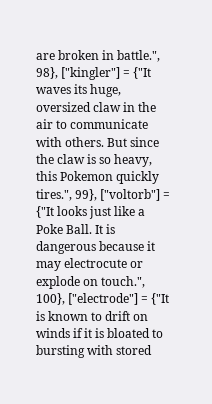are broken in battle.", 98}, ["kingler"] = {"It waves its huge, oversized claw in the air to communicate with others. But since the claw is so heavy, this Pokemon quickly tires.", 99}, ["voltorb"] = {"It looks just like a Poke Ball. It is dangerous because it may electrocute or explode on touch.", 100}, ["electrode"] = {"It is known to drift on winds if it is bloated to bursting with stored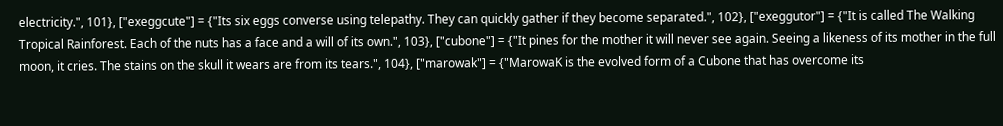electricity.", 101}, ["exeggcute"] = {"Its six eggs converse using telepathy. They can quickly gather if they become separated.", 102}, ["exeggutor"] = {"It is called The Walking Tropical Rainforest. Each of the nuts has a face and a will of its own.", 103}, ["cubone"] = {"It pines for the mother it will never see again. Seeing a likeness of its mother in the full moon, it cries. The stains on the skull it wears are from its tears.", 104}, ["marowak"] = {"MarowaK is the evolved form of a Cubone that has overcome its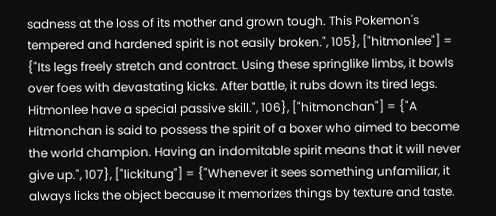sadness at the loss of its mother and grown tough. This Pokemon's tempered and hardened spirit is not easily broken.", 105}, ["hitmonlee"] = {"Its legs freely stretch and contract. Using these springlike limbs, it bowls over foes with devastating kicks. After battle, it rubs down its tired legs. Hitmonlee have a special passive skill.", 106}, ["hitmonchan"] = {"A Hitmonchan is said to possess the spirit of a boxer who aimed to become the world champion. Having an indomitable spirit means that it will never give up.", 107}, ["lickitung"] = {"Whenever it sees something unfamiliar, it always licks the object because it memorizes things by texture and taste.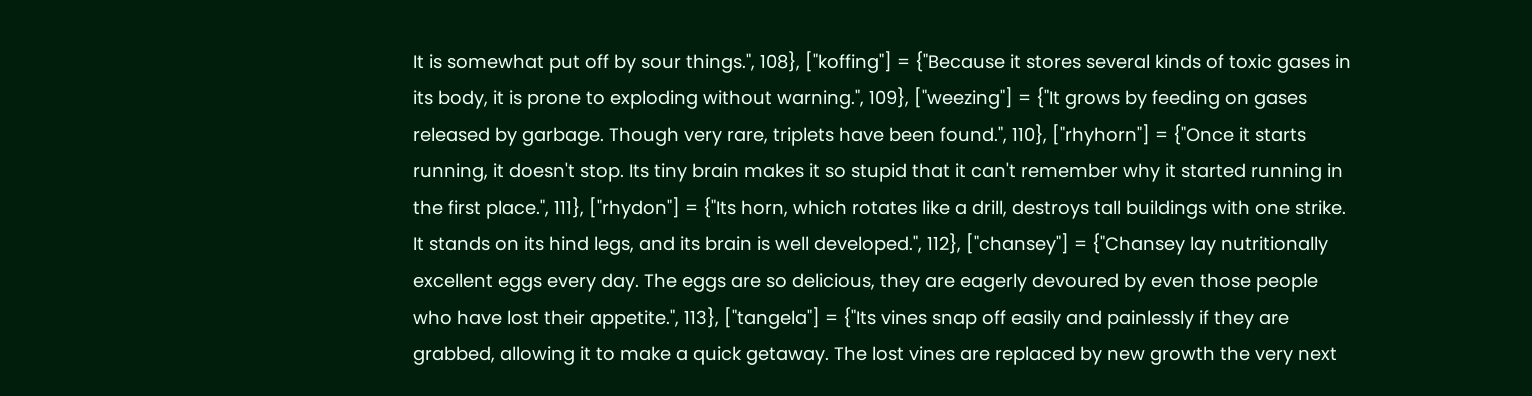It is somewhat put off by sour things.", 108}, ["koffing"] = {"Because it stores several kinds of toxic gases in its body, it is prone to exploding without warning.", 109}, ["weezing"] = {"It grows by feeding on gases released by garbage. Though very rare, triplets have been found.", 110}, ["rhyhorn"] = {"Once it starts running, it doesn't stop. Its tiny brain makes it so stupid that it can't remember why it started running in the first place.", 111}, ["rhydon"] = {"Its horn, which rotates like a drill, destroys tall buildings with one strike. It stands on its hind legs, and its brain is well developed.", 112}, ["chansey"] = {"Chansey lay nutritionally excellent eggs every day. The eggs are so delicious, they are eagerly devoured by even those people who have lost their appetite.", 113}, ["tangela"] = {"Its vines snap off easily and painlessly if they are grabbed, allowing it to make a quick getaway. The lost vines are replaced by new growth the very next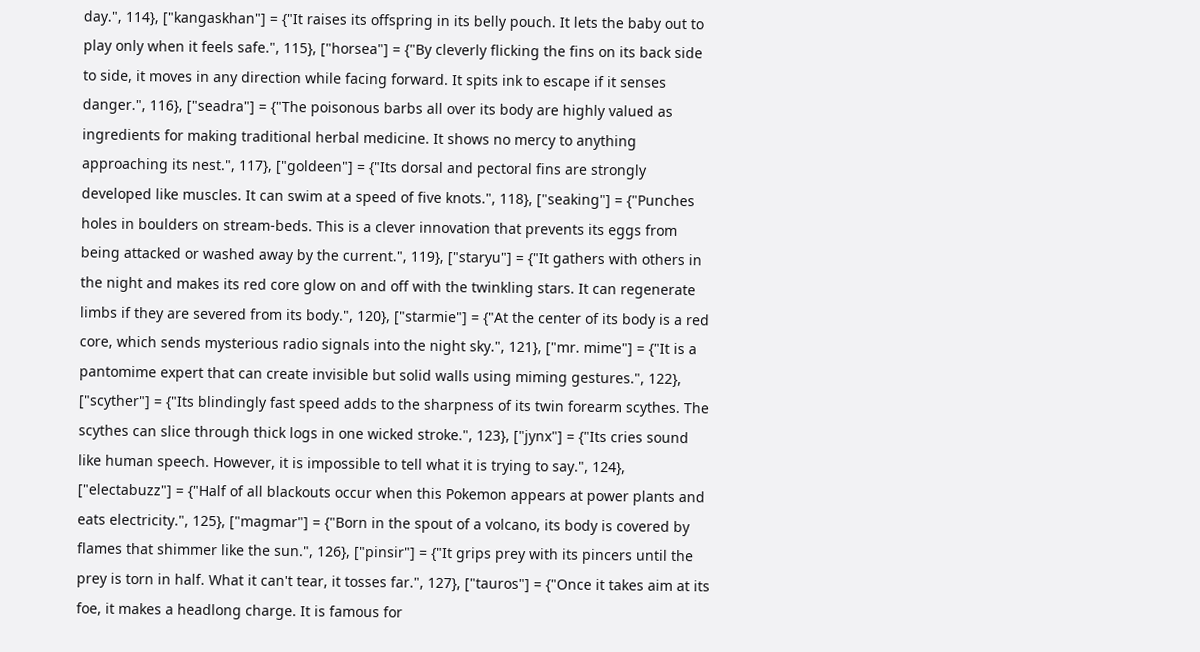day.", 114}, ["kangaskhan"] = {"It raises its offspring in its belly pouch. It lets the baby out to play only when it feels safe.", 115}, ["horsea"] = {"By cleverly flicking the fins on its back side to side, it moves in any direction while facing forward. It spits ink to escape if it senses danger.", 116}, ["seadra"] = {"The poisonous barbs all over its body are highly valued as ingredients for making traditional herbal medicine. It shows no mercy to anything approaching its nest.", 117}, ["goldeen"] = {"Its dorsal and pectoral fins are strongly developed like muscles. It can swim at a speed of five knots.", 118}, ["seaking"] = {"Punches holes in boulders on stream-beds. This is a clever innovation that prevents its eggs from being attacked or washed away by the current.", 119}, ["staryu"] = {"It gathers with others in the night and makes its red core glow on and off with the twinkling stars. It can regenerate limbs if they are severed from its body.", 120}, ["starmie"] = {"At the center of its body is a red core, which sends mysterious radio signals into the night sky.", 121}, ["mr. mime"] = {"It is a pantomime expert that can create invisible but solid walls using miming gestures.", 122}, ["scyther"] = {"Its blindingly fast speed adds to the sharpness of its twin forearm scythes. The scythes can slice through thick logs in one wicked stroke.", 123}, ["jynx"] = {"Its cries sound like human speech. However, it is impossible to tell what it is trying to say.", 124}, ["electabuzz"] = {"Half of all blackouts occur when this Pokemon appears at power plants and eats electricity.", 125}, ["magmar"] = {"Born in the spout of a volcano, its body is covered by flames that shimmer like the sun.", 126}, ["pinsir"] = {"It grips prey with its pincers until the prey is torn in half. What it can't tear, it tosses far.", 127}, ["tauros"] = {"Once it takes aim at its foe, it makes a headlong charge. It is famous for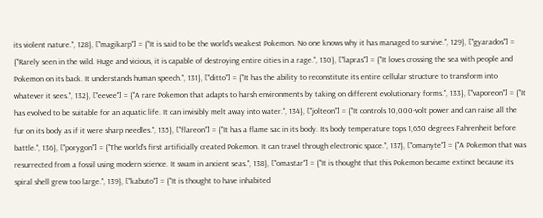its violent nature.", 128}, ["magikarp"] = {"It is said to be the world's weakest Pokemon. No one knows why it has managed to survive.", 129}, ["gyarados"] = {"Rarely seen in the wild. Huge and vicious, it is capable of destroying entire cities in a rage.", 130}, ["lapras"] = {"It loves crossing the sea with people and Pokemon on its back. It understands human speech.", 131}, ["ditto"] = {"It has the ability to reconstitute its entire cellular structure to transform into whatever it sees.", 132}, ["eevee"] = {"A rare Pokemon that adapts to harsh environments by taking on different evolutionary forms.", 133}, ["vaporeon"] = {"It has evolved to be suitable for an aquatic life. It can invisibly melt away into water.", 134}, ["jolteon"] = {"It controls 10,000-volt power and can raise all the fur on its body as if it were sharp needles.", 135}, ["flareon"] = {"It has a flame sac in its body. Its body temperature tops 1,650 degrees Fahrenheit before battle.", 136}, ["porygon"] = {"The world's first artificially created Pokemon. It can travel through electronic space.", 137}, ["omanyte"] = {"A Pokemon that was resurrected from a fossil using modern science. It swam in ancient seas.", 138}, ["omastar"] = {"It is thought that this Pokemon became extinct because its spiral shell grew too large.", 139}, ["kabuto"] = {"It is thought to have inhabited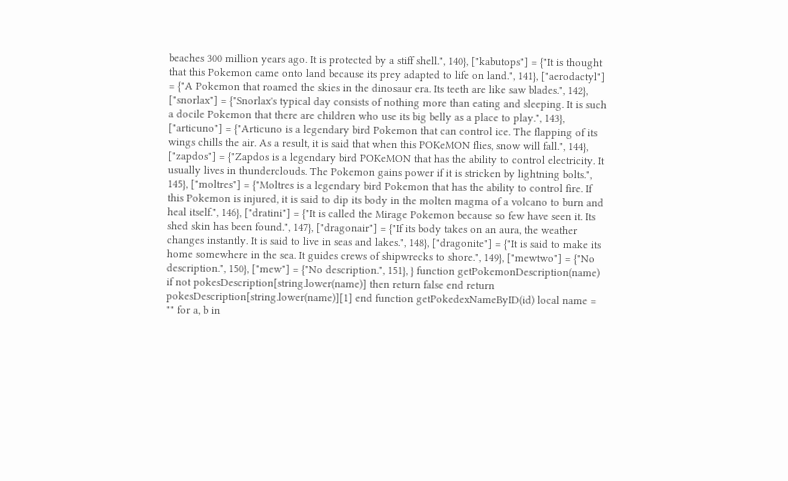beaches 300 million years ago. It is protected by a stiff shell.", 140}, ["kabutops"] = {"It is thought that this Pokemon came onto land because its prey adapted to life on land.", 141}, ["aerodactyl"] = {"A Pokemon that roamed the skies in the dinosaur era. Its teeth are like saw blades.", 142}, ["snorlax"] = {"Snorlax's typical day consists of nothing more than eating and sleeping. It is such a docile Pokemon that there are children who use its big belly as a place to play.", 143}, ["articuno"] = {"Articuno is a legendary bird Pokemon that can control ice. The flapping of its wings chills the air. As a result, it is said that when this POKeMON flies, snow will fall.", 144}, ["zapdos"] = {"Zapdos is a legendary bird POKeMON that has the ability to control electricity. It usually lives in thunderclouds. The Pokemon gains power if it is stricken by lightning bolts.", 145}, ["moltres"] = {"Moltres is a legendary bird Pokemon that has the ability to control fire. If this Pokemon is injured, it is said to dip its body in the molten magma of a volcano to burn and heal itself.", 146}, ["dratini"] = {"It is called the Mirage Pokemon because so few have seen it. Its shed skin has been found.", 147}, ["dragonair"] = {"If its body takes on an aura, the weather changes instantly. It is said to live in seas and lakes.", 148}, ["dragonite"] = {"It is said to make its home somewhere in the sea. It guides crews of shipwrecks to shore.", 149}, ["mewtwo"] = {"No description.", 150}, ["mew"] = {"No description.", 151}, } function getPokemonDescription(name) if not pokesDescription[string.lower(name)] then return false end return pokesDescription[string.lower(name)][1] end function getPokedexNameByID(id) local name = "" for a, b in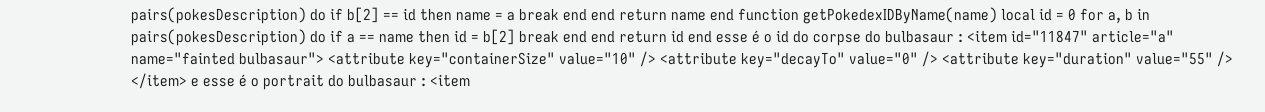pairs(pokesDescription) do if b[2] == id then name = a break end end return name end function getPokedexIDByName(name) local id = 0 for a, b in pairs(pokesDescription) do if a == name then id = b[2] break end end return id end esse é o id do corpse do bulbasaur : <item id="11847" article="a" name="fainted bulbasaur"> <attribute key="containerSize" value="10" /> <attribute key="decayTo" value="0" /> <attribute key="duration" value="55" /> </item> e esse é o portrait do bulbasaur : <item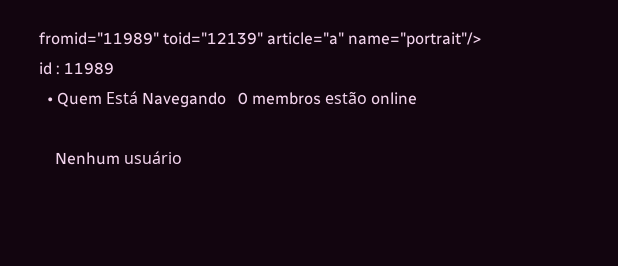fromid="11989" toid="12139" article="a" name="portrait"/> id : 11989
  • Quem Está Navegando   0 membros estão online

    Nenhum usuário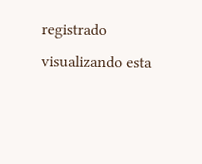registrado visualizando esta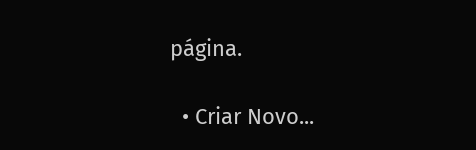página.

  • Criar Novo...